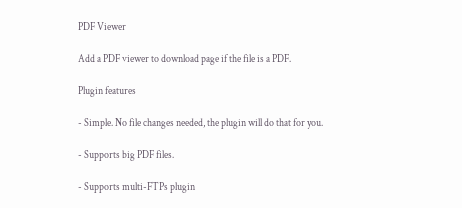PDF Viewer

Add a PDF viewer to download page if the file is a PDF.

Plugin features

- Simple. No file changes needed, the plugin will do that for you.

- Supports big PDF files.

- Supports multi-FTPs plugin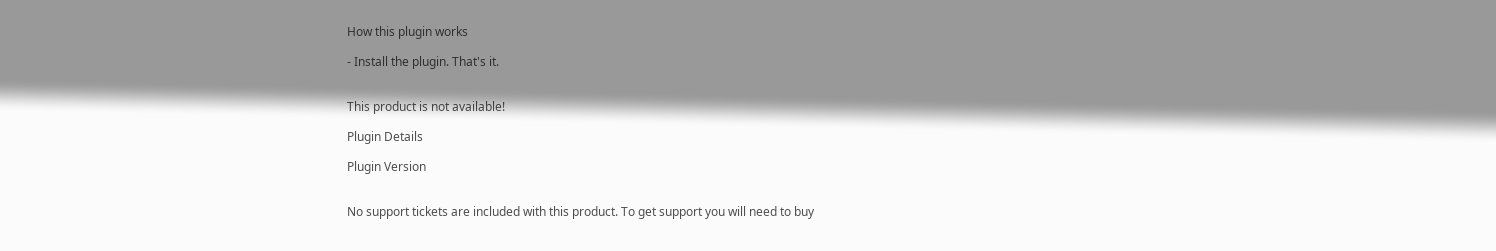How this plugin works

- Install the plugin. That's it.


This product is not available!

Plugin Details

Plugin Version


No support tickets are included with this product. To get support you will need to buy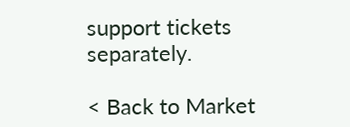support tickets separately.

< Back to Market